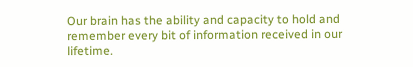Our brain has the ability and capacity to hold and remember every bit of information received in our lifetime.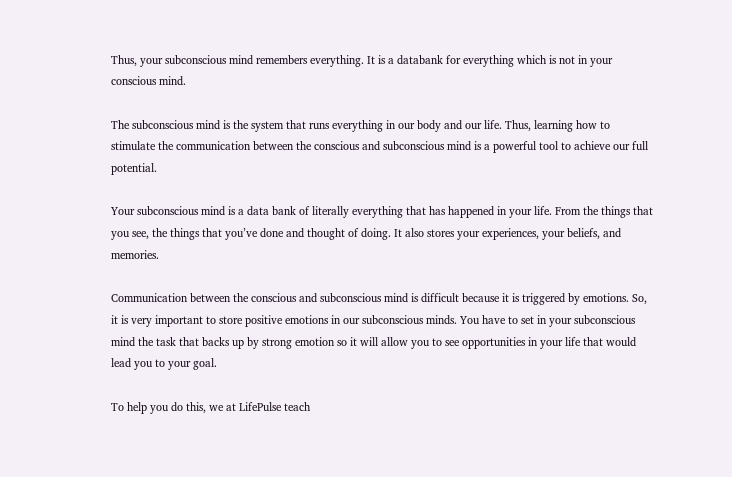Thus, your subconscious mind remembers everything. It is a databank for everything which is not in your conscious mind.

The subconscious mind is the system that runs everything in our body and our life. Thus, learning how to stimulate the communication between the conscious and subconscious mind is a powerful tool to achieve our full potential.

Your subconscious mind is a data bank of literally everything that has happened in your life. From the things that you see, the things that you’ve done and thought of doing. It also stores your experiences, your beliefs, and memories.

Communication between the conscious and subconscious mind is difficult because it is triggered by emotions. So, it is very important to store positive emotions in our subconscious minds. You have to set in your subconscious mind the task that backs up by strong emotion so it will allow you to see opportunities in your life that would lead you to your goal.

To help you do this, we at LifePulse teach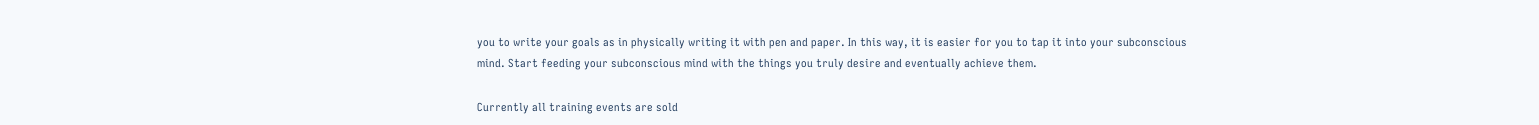you to write your goals as in physically writing it with pen and paper. In this way, it is easier for you to tap it into your subconscious mind. Start feeding your subconscious mind with the things you truly desire and eventually achieve them.

Currently all training events are sold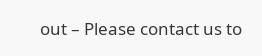out – Please contact us to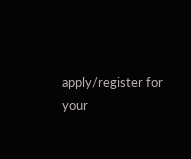apply/register for your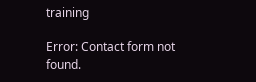training

Error: Contact form not found.